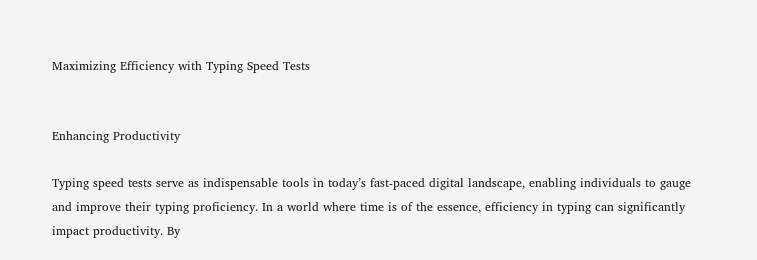Maximizing Efficiency with Typing Speed Tests


Enhancing Productivity

Typing speed tests serve as indispensable tools in today’s fast-paced digital landscape, enabling individuals to gauge and improve their typing proficiency. In a world where time is of the essence, efficiency in typing can significantly impact productivity. By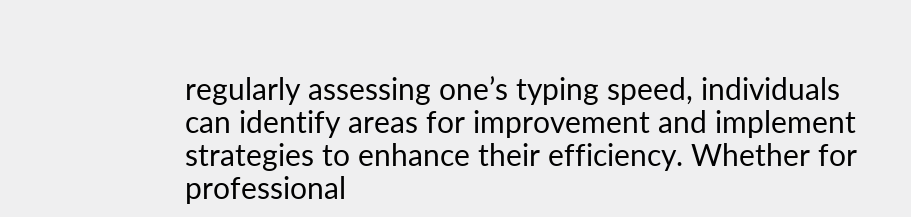regularly assessing one’s typing speed, individuals can identify areas for improvement and implement strategies to enhance their efficiency. Whether for professional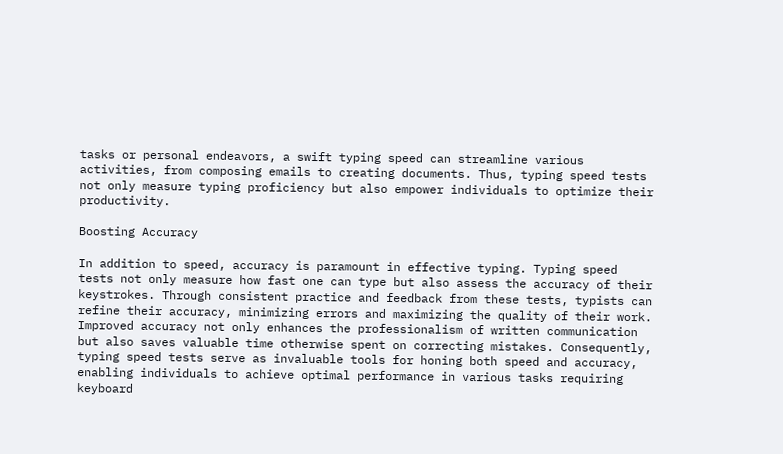tasks or personal endeavors, a swift typing speed can streamline various activities, from composing emails to creating documents. Thus, typing speed tests not only measure typing proficiency but also empower individuals to optimize their productivity.

Boosting Accuracy

In addition to speed, accuracy is paramount in effective typing. Typing speed tests not only measure how fast one can type but also assess the accuracy of their keystrokes. Through consistent practice and feedback from these tests, typists can refine their accuracy, minimizing errors and maximizing the quality of their work. Improved accuracy not only enhances the professionalism of written communication but also saves valuable time otherwise spent on correcting mistakes. Consequently, typing speed tests serve as invaluable tools for honing both speed and accuracy, enabling individuals to achieve optimal performance in various tasks requiring keyboard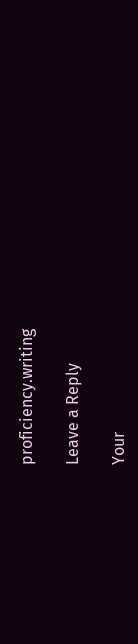proficiency.writing

Leave a Reply

Your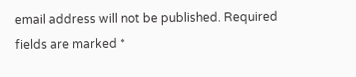email address will not be published. Required fields are marked *